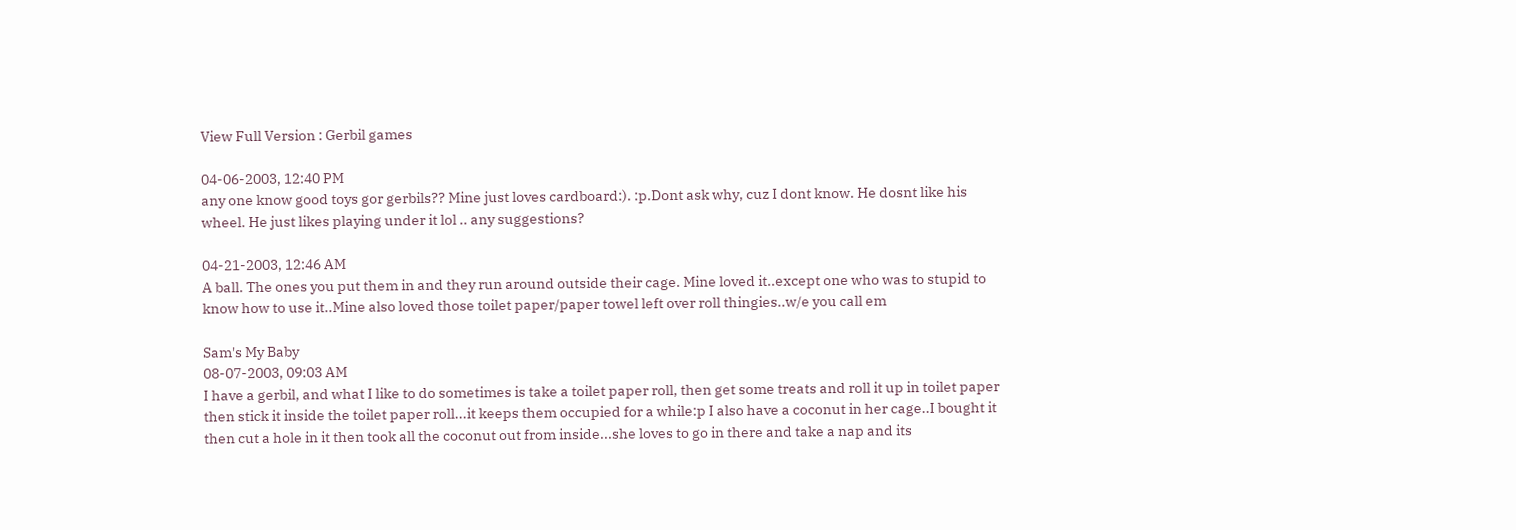View Full Version : Gerbil games

04-06-2003, 12:40 PM
any one know good toys gor gerbils?? Mine just loves cardboard:). :p.Dont ask why, cuz I dont know. He dosnt like his wheel. He just likes playing under it lol .. any suggestions?

04-21-2003, 12:46 AM
A ball. The ones you put them in and they run around outside their cage. Mine loved it..except one who was to stupid to know how to use it..Mine also loved those toilet paper/paper towel left over roll thingies..w/e you call em

Sam's My Baby
08-07-2003, 09:03 AM
I have a gerbil, and what I like to do sometimes is take a toilet paper roll, then get some treats and roll it up in toilet paper then stick it inside the toilet paper roll...it keeps them occupied for a while:p I also have a coconut in her cage..I bought it then cut a hole in it then took all the coconut out from inside...she loves to go in there and take a nap and its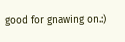good for gnawing on.:)